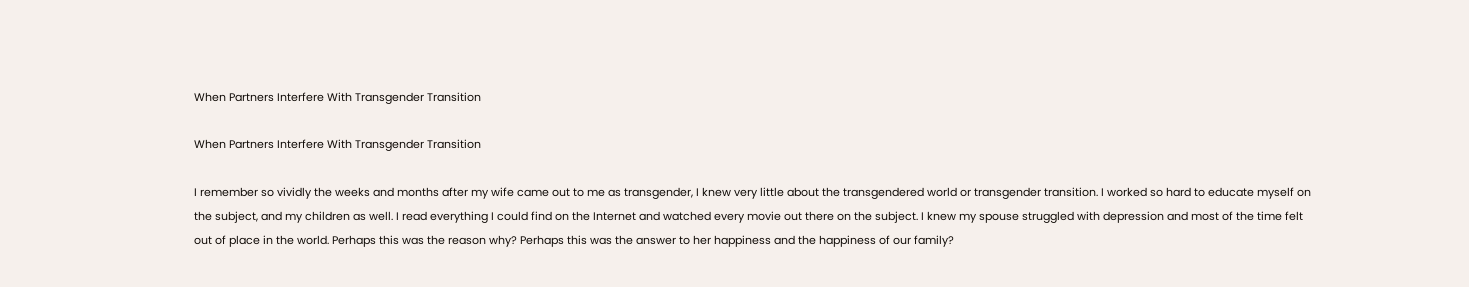When Partners Interfere With Transgender Transition

When Partners Interfere With Transgender Transition

I remember so vividly the weeks and months after my wife came out to me as transgender, I knew very little about the transgendered world or transgender transition. I worked so hard to educate myself on the subject, and my children as well. I read everything I could find on the Internet and watched every movie out there on the subject. I knew my spouse struggled with depression and most of the time felt out of place in the world. Perhaps this was the reason why? Perhaps this was the answer to her happiness and the happiness of our family?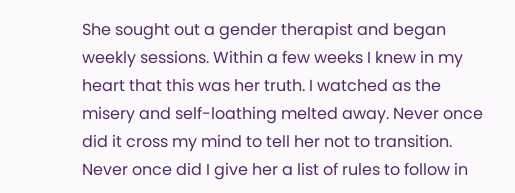She sought out a gender therapist and began weekly sessions. Within a few weeks I knew in my heart that this was her truth. I watched as the misery and self-loathing melted away. Never once did it cross my mind to tell her not to transition. Never once did I give her a list of rules to follow in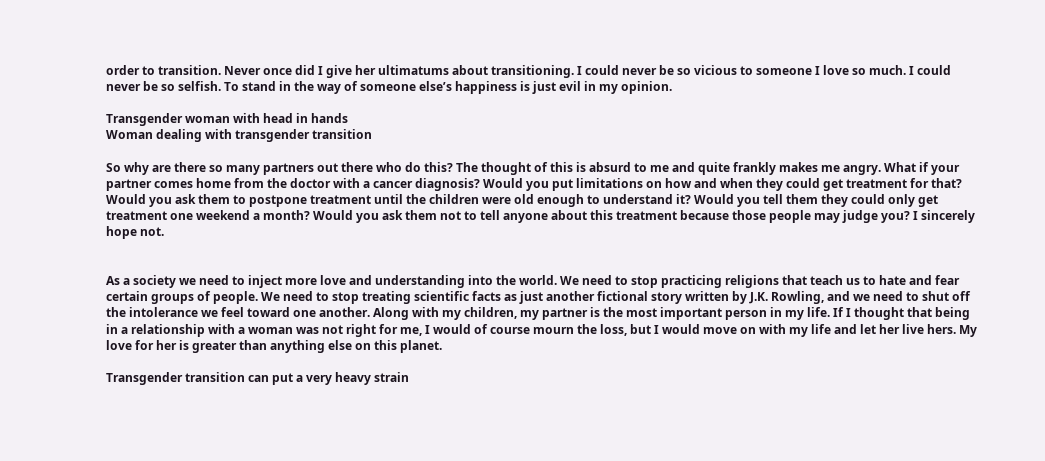order to transition. Never once did I give her ultimatums about transitioning. I could never be so vicious to someone I love so much. I could never be so selfish. To stand in the way of someone else’s happiness is just evil in my opinion.

Transgender woman with head in hands
Woman dealing with transgender transition

So why are there so many partners out there who do this? The thought of this is absurd to me and quite frankly makes me angry. What if your partner comes home from the doctor with a cancer diagnosis? Would you put limitations on how and when they could get treatment for that? Would you ask them to postpone treatment until the children were old enough to understand it? Would you tell them they could only get treatment one weekend a month? Would you ask them not to tell anyone about this treatment because those people may judge you? I sincerely hope not.


As a society we need to inject more love and understanding into the world. We need to stop practicing religions that teach us to hate and fear certain groups of people. We need to stop treating scientific facts as just another fictional story written by J.K. Rowling, and we need to shut off the intolerance we feel toward one another. Along with my children, my partner is the most important person in my life. If I thought that being in a relationship with a woman was not right for me, I would of course mourn the loss, but I would move on with my life and let her live hers. My love for her is greater than anything else on this planet.

Transgender transition can put a very heavy strain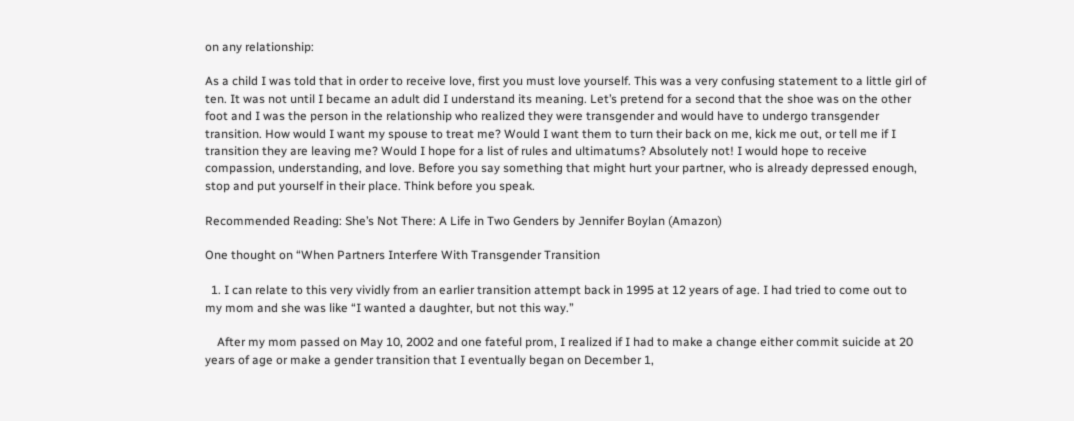on any relationship:

As a child I was told that in order to receive love, first you must love yourself. This was a very confusing statement to a little girl of ten. It was not until I became an adult did I understand its meaning. Let’s pretend for a second that the shoe was on the other foot and I was the person in the relationship who realized they were transgender and would have to undergo transgender transition. How would I want my spouse to treat me? Would I want them to turn their back on me, kick me out, or tell me if I transition they are leaving me? Would I hope for a list of rules and ultimatums? Absolutely not! I would hope to receive compassion, understanding, and love. Before you say something that might hurt your partner, who is already depressed enough, stop and put yourself in their place. Think before you speak.

Recommended Reading: She’s Not There: A Life in Two Genders by Jennifer Boylan (Amazon)

One thought on “When Partners Interfere With Transgender Transition

  1. I can relate to this very vividly from an earlier transition attempt back in 1995 at 12 years of age. I had tried to come out to my mom and she was like “I wanted a daughter, but not this way.”

    After my mom passed on May 10, 2002 and one fateful prom, I realized if I had to make a change either commit suicide at 20 years of age or make a gender transition that I eventually began on December 1,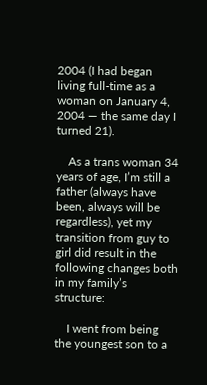2004 (I had began living full-time as a woman on January 4, 2004 — the same day I turned 21).

    As a trans woman 34 years of age, I’m still a father (always have been, always will be regardless), yet my transition from guy to girl did result in the following changes both in my family’s structure:

    I went from being the youngest son to a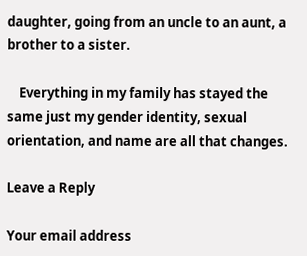daughter, going from an uncle to an aunt, a brother to a sister.

    Everything in my family has stayed the same just my gender identity, sexual orientation, and name are all that changes.

Leave a Reply

Your email address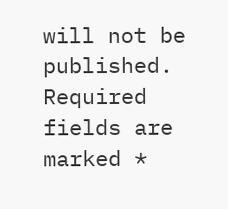will not be published. Required fields are marked *